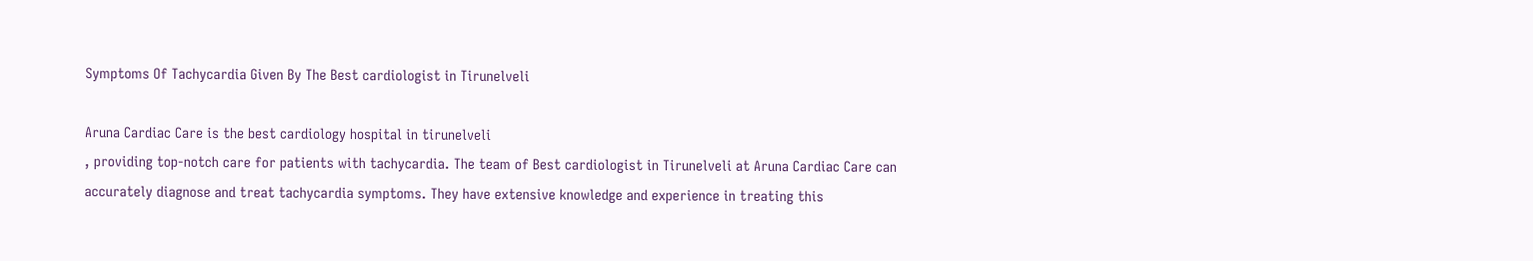Symptoms Of Tachycardia Given By The Best cardiologist in Tirunelveli

Aruna Cardiac Care is the best cardiology hospital in tirunelveli
, providing top-notch care for patients with tachycardia. The team of Best cardiologist in Tirunelveli at Aruna Cardiac Care can accurately diagnose and treat tachycardia symptoms. They have extensive knowledge and experience in treating this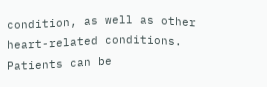condition, as well as other heart-related conditions. Patients can be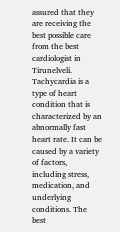assured that they are receiving the best possible care from the best cardiologist in Tirunelveli.
Tachycardia is a type of heart condition that is characterized by an abnormally fast heart rate. It can be caused by a variety of factors, including stress, medication, and underlying conditions. The best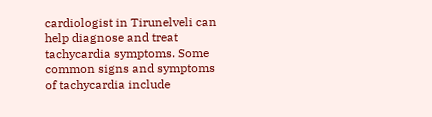cardiologist in Tirunelveli can help diagnose and treat tachycardia symptoms. Some common signs and symptoms of tachycardia include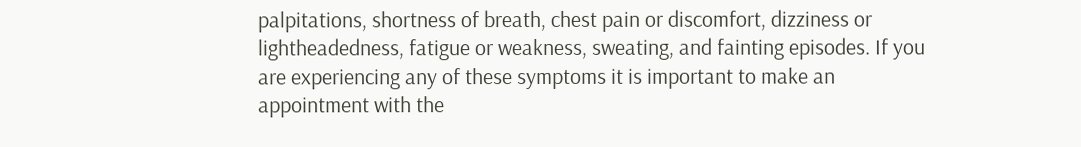palpitations, shortness of breath, chest pain or discomfort, dizziness or lightheadedness, fatigue or weakness, sweating, and fainting episodes. If you are experiencing any of these symptoms it is important to make an appointment with the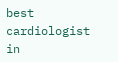best cardiologist in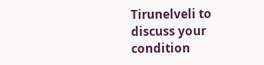Tirunelveli to discuss your condition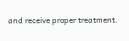and receive proper treatment.